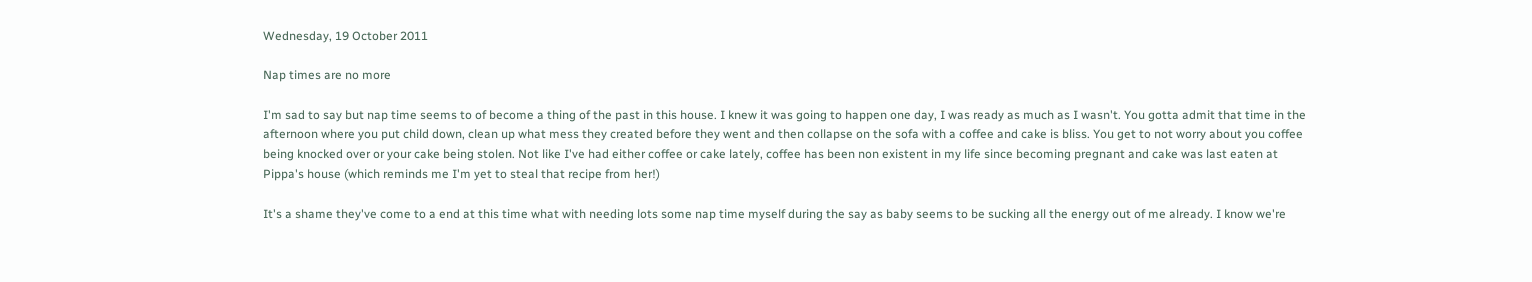Wednesday, 19 October 2011

Nap times are no more

I'm sad to say but nap time seems to of become a thing of the past in this house. I knew it was going to happen one day, I was ready as much as I wasn't. You gotta admit that time in the afternoon where you put child down, clean up what mess they created before they went and then collapse on the sofa with a coffee and cake is bliss. You get to not worry about you coffee being knocked over or your cake being stolen. Not like I've had either coffee or cake lately, coffee has been non existent in my life since becoming pregnant and cake was last eaten at Pippa's house (which reminds me I'm yet to steal that recipe from her!)

It's a shame they've come to a end at this time what with needing lots some nap time myself during the say as baby seems to be sucking all the energy out of me already. I know we're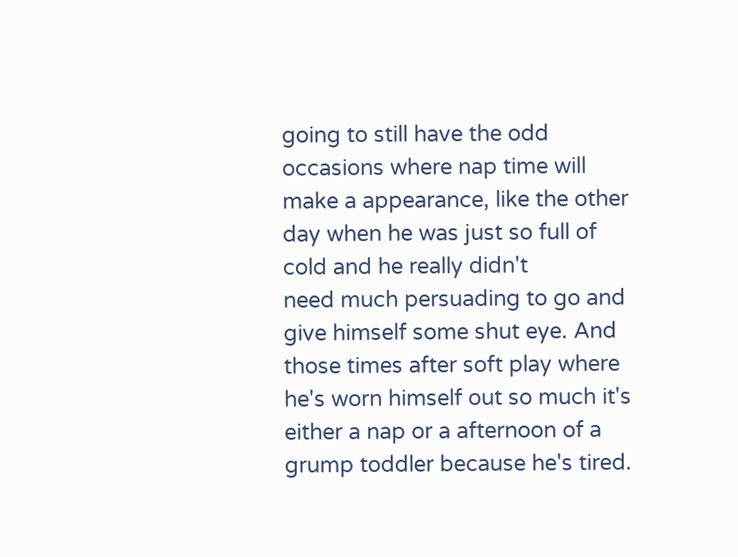going to still have the odd occasions where nap time will make a appearance, like the other day when he was just so full of cold and he really didn't
need much persuading to go and give himself some shut eye. And those times after soft play where he's worn himself out so much it's either a nap or a afternoon of a grump toddler because he's tired.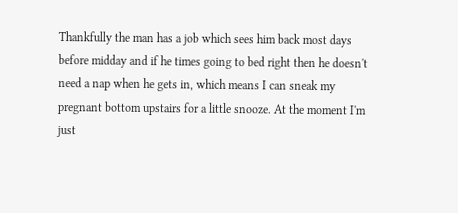Thankfully the man has a job which sees him back most days before midday and if he times going to bed right then he doesn't need a nap when he gets in, which means I can sneak my pregnant bottom upstairs for a little snooze. At the moment I'm just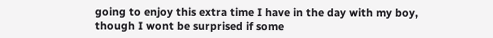going to enjoy this extra time I have in the day with my boy, though I wont be surprised if some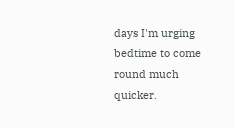days I'm urging bedtime to come round much quicker.